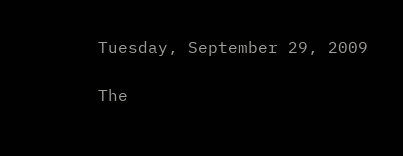Tuesday, September 29, 2009

The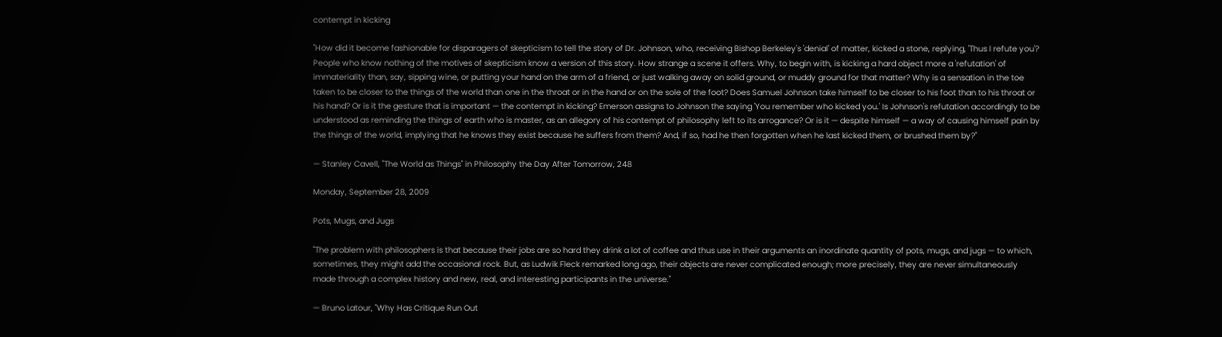contempt in kicking

"How did it become fashionable for disparagers of skepticism to tell the story of Dr. Johnson, who, receiving Bishop Berkeley's 'denial' of matter, kicked a stone, replying, 'Thus I refute you'? People who know nothing of the motives of skepticism know a version of this story. How strange a scene it offers. Why, to begin with, is kicking a hard object more a 'refutation' of immateriality than, say, sipping wine, or putting your hand on the arm of a friend, or just walking away on solid ground, or muddy ground for that matter? Why is a sensation in the toe taken to be closer to the things of the world than one in the throat or in the hand or on the sole of the foot? Does Samuel Johnson take himself to be closer to his foot than to his throat or his hand? Or is it the gesture that is important — the contempt in kicking? Emerson assigns to Johnson the saying 'You remember who kicked you.' Is Johnson's refutation accordingly to be understood as reminding the things of earth who is master, as an allegory of his contempt of philosophy left to its arrogance? Or is it — despite himself — a way of causing himself pain by the things of the world, implying that he knows they exist because he suffers from them? And, if so, had he then forgotten when he last kicked them, or brushed them by?"

— Stanley Cavell, "The World as Things" in Philosophy the Day After Tomorrow, 248

Monday, September 28, 2009

Pots, Mugs, and Jugs

"The problem with philosophers is that because their jobs are so hard they drink a lot of coffee and thus use in their arguments an inordinate quantity of pots, mugs, and jugs — to which, sometimes, they might add the occasional rock. But, as Ludwik Fleck remarked long ago, their objects are never complicated enough; more precisely, they are never simultaneously made through a complex history and new, real, and interesting participants in the universe."

— Bruno Latour, "Why Has Critique Run Out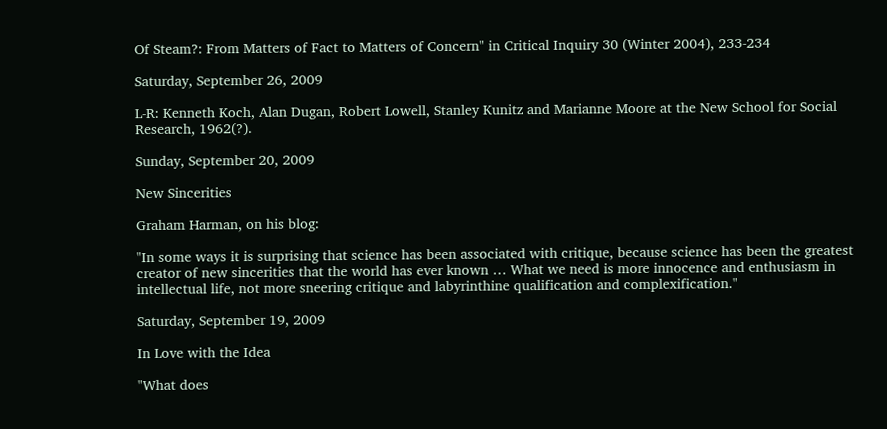Of Steam?: From Matters of Fact to Matters of Concern" in Critical Inquiry 30 (Winter 2004), 233-234

Saturday, September 26, 2009

L-R: Kenneth Koch, Alan Dugan, Robert Lowell, Stanley Kunitz and Marianne Moore at the New School for Social Research, 1962(?).

Sunday, September 20, 2009

New Sincerities

Graham Harman, on his blog:

"In some ways it is surprising that science has been associated with critique, because science has been the greatest creator of new sincerities that the world has ever known … What we need is more innocence and enthusiasm in intellectual life, not more sneering critique and labyrinthine qualification and complexification."

Saturday, September 19, 2009

In Love with the Idea

"What does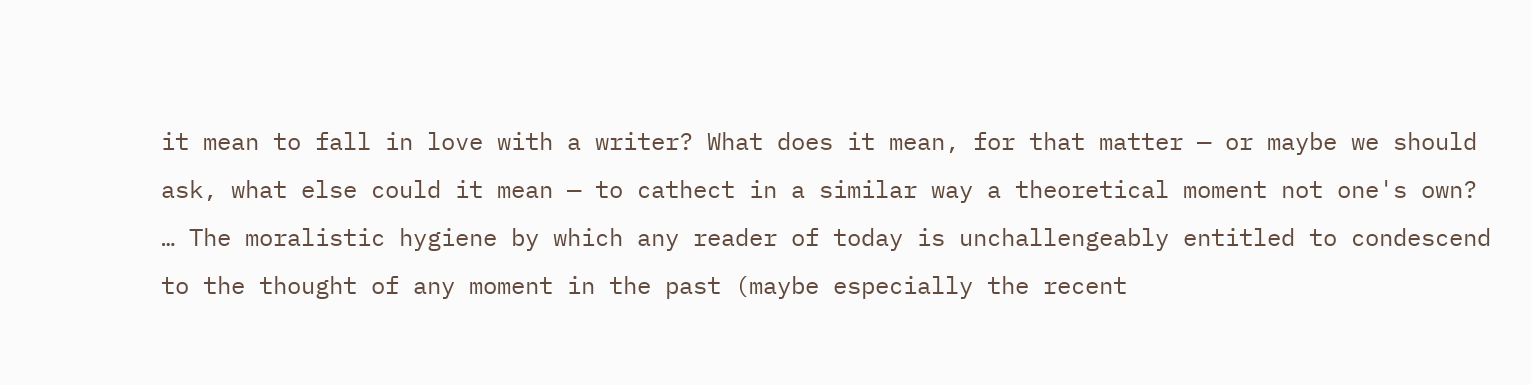it mean to fall in love with a writer? What does it mean, for that matter — or maybe we should ask, what else could it mean — to cathect in a similar way a theoretical moment not one's own? … The moralistic hygiene by which any reader of today is unchallengeably entitled to condescend to the thought of any moment in the past (maybe especially the recent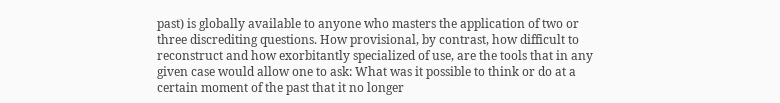past) is globally available to anyone who masters the application of two or three discrediting questions. How provisional, by contrast, how difficult to reconstruct and how exorbitantly specialized of use, are the tools that in any given case would allow one to ask: What was it possible to think or do at a certain moment of the past that it no longer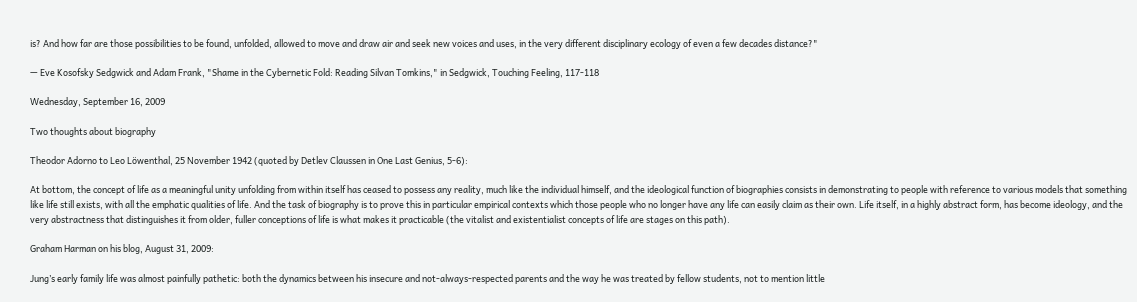is? And how far are those possibilities to be found, unfolded, allowed to move and draw air and seek new voices and uses, in the very different disciplinary ecology of even a few decades distance?"

— Eve Kosofsky Sedgwick and Adam Frank, "Shame in the Cybernetic Fold: Reading Silvan Tomkins," in Sedgwick, Touching Feeling, 117-118

Wednesday, September 16, 2009

Two thoughts about biography

Theodor Adorno to Leo Löwenthal, 25 November 1942 (quoted by Detlev Claussen in One Last Genius, 5-6):

At bottom, the concept of life as a meaningful unity unfolding from within itself has ceased to possess any reality, much like the individual himself, and the ideological function of biographies consists in demonstrating to people with reference to various models that something like life still exists, with all the emphatic qualities of life. And the task of biography is to prove this in particular empirical contexts which those people who no longer have any life can easily claim as their own. Life itself, in a highly abstract form, has become ideology, and the very abstractness that distinguishes it from older, fuller conceptions of life is what makes it practicable (the vitalist and existentialist concepts of life are stages on this path).

Graham Harman on his blog, August 31, 2009:

Jung’s early family life was almost painfully pathetic: both the dynamics between his insecure and not-always-respected parents and the way he was treated by fellow students, not to mention little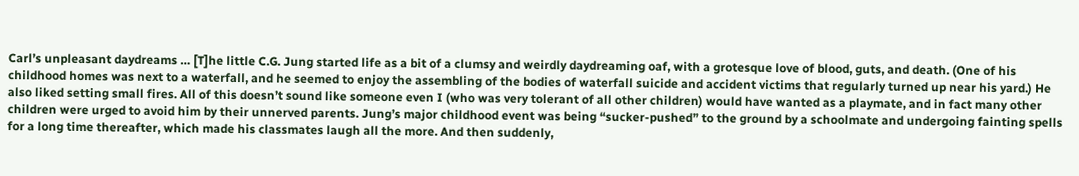Carl’s unpleasant daydreams … [T]he little C.G. Jung started life as a bit of a clumsy and weirdly daydreaming oaf, with a grotesque love of blood, guts, and death. (One of his childhood homes was next to a waterfall, and he seemed to enjoy the assembling of the bodies of waterfall suicide and accident victims that regularly turned up near his yard.) He also liked setting small fires. All of this doesn’t sound like someone even I (who was very tolerant of all other children) would have wanted as a playmate, and in fact many other children were urged to avoid him by their unnerved parents. Jung’s major childhood event was being “sucker-pushed” to the ground by a schoolmate and undergoing fainting spells for a long time thereafter, which made his classmates laugh all the more. And then suddenly,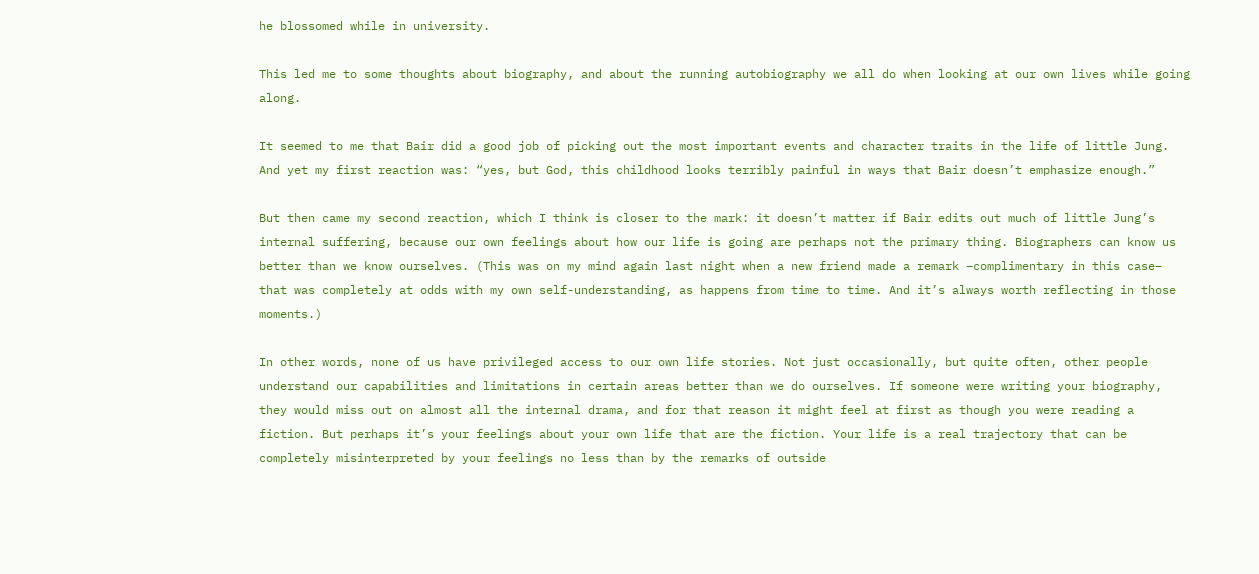he blossomed while in university.

This led me to some thoughts about biography, and about the running autobiography we all do when looking at our own lives while going along.

It seemed to me that Bair did a good job of picking out the most important events and character traits in the life of little Jung. And yet my first reaction was: “yes, but God, this childhood looks terribly painful in ways that Bair doesn’t emphasize enough.”

But then came my second reaction, which I think is closer to the mark: it doesn’t matter if Bair edits out much of little Jung’s internal suffering, because our own feelings about how our life is going are perhaps not the primary thing. Biographers can know us better than we know ourselves. (This was on my mind again last night when a new friend made a remark –complimentary in this case– that was completely at odds with my own self-understanding, as happens from time to time. And it’s always worth reflecting in those moments.)

In other words, none of us have privileged access to our own life stories. Not just occasionally, but quite often, other people understand our capabilities and limitations in certain areas better than we do ourselves. If someone were writing your biography, they would miss out on almost all the internal drama, and for that reason it might feel at first as though you were reading a fiction. But perhaps it’s your feelings about your own life that are the fiction. Your life is a real trajectory that can be completely misinterpreted by your feelings no less than by the remarks of outside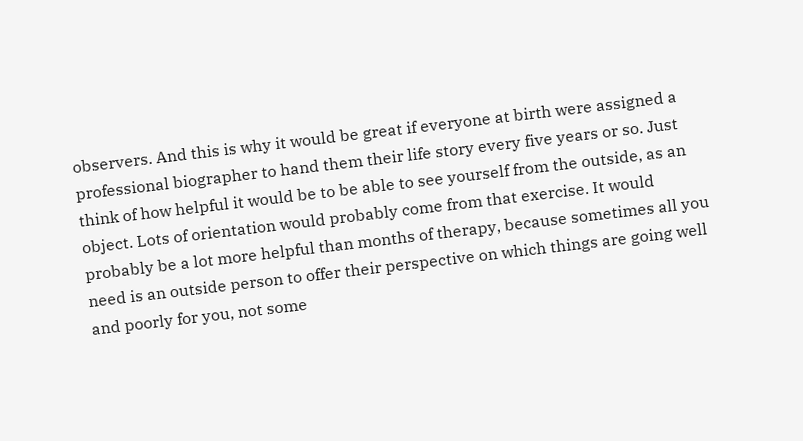observers. And this is why it would be great if everyone at birth were assigned a professional biographer to hand them their life story every five years or so. Just think of how helpful it would be to be able to see yourself from the outside, as an object. Lots of orientation would probably come from that exercise. It would probably be a lot more helpful than months of therapy, because sometimes all you need is an outside person to offer their perspective on which things are going well and poorly for you, not some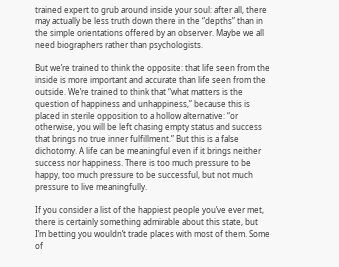trained expert to grub around inside your soul: after all, there may actually be less truth down there in the “depths” than in the simple orientations offered by an observer. Maybe we all need biographers rather than psychologists.

But we’re trained to think the opposite: that life seen from the inside is more important and accurate than life seen from the outside. We’re trained to think that “what matters is the question of happiness and unhappiness,” because this is placed in sterile opposition to a hollow alternative: “or otherwise, you will be left chasing empty status and success that brings no true inner fulfillment.” But this is a false dichotomy. A life can be meaningful even if it brings neither success nor happiness. There is too much pressure to be happy, too much pressure to be successful, but not much pressure to live meaningfully.

If you consider a list of the happiest people you’ve ever met, there is certainly something admirable about this state, but I’m betting you wouldn’t trade places with most of them. Some of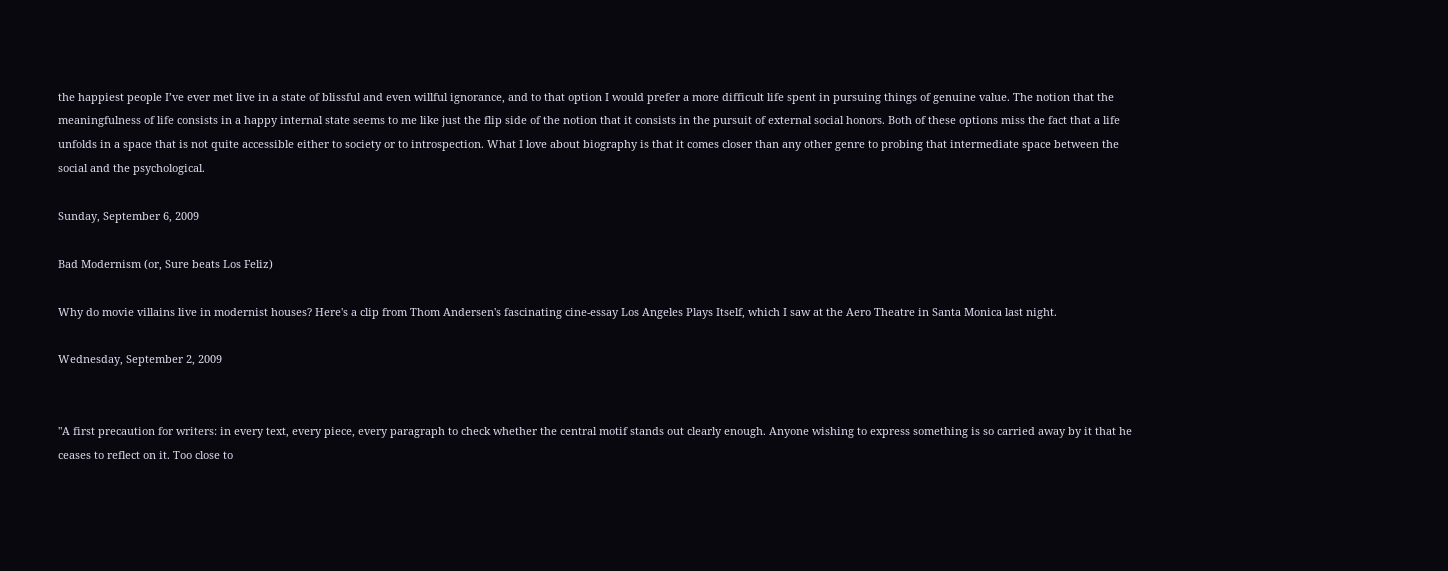the happiest people I’ve ever met live in a state of blissful and even willful ignorance, and to that option I would prefer a more difficult life spent in pursuing things of genuine value. The notion that the meaningfulness of life consists in a happy internal state seems to me like just the flip side of the notion that it consists in the pursuit of external social honors. Both of these options miss the fact that a life unfolds in a space that is not quite accessible either to society or to introspection. What I love about biography is that it comes closer than any other genre to probing that intermediate space between the social and the psychological.

Sunday, September 6, 2009

Bad Modernism (or, Sure beats Los Feliz)

Why do movie villains live in modernist houses? Here's a clip from Thom Andersen's fascinating cine-essay Los Angeles Plays Itself, which I saw at the Aero Theatre in Santa Monica last night.

Wednesday, September 2, 2009


"A first precaution for writers: in every text, every piece, every paragraph to check whether the central motif stands out clearly enough. Anyone wishing to express something is so carried away by it that he ceases to reflect on it. Too close to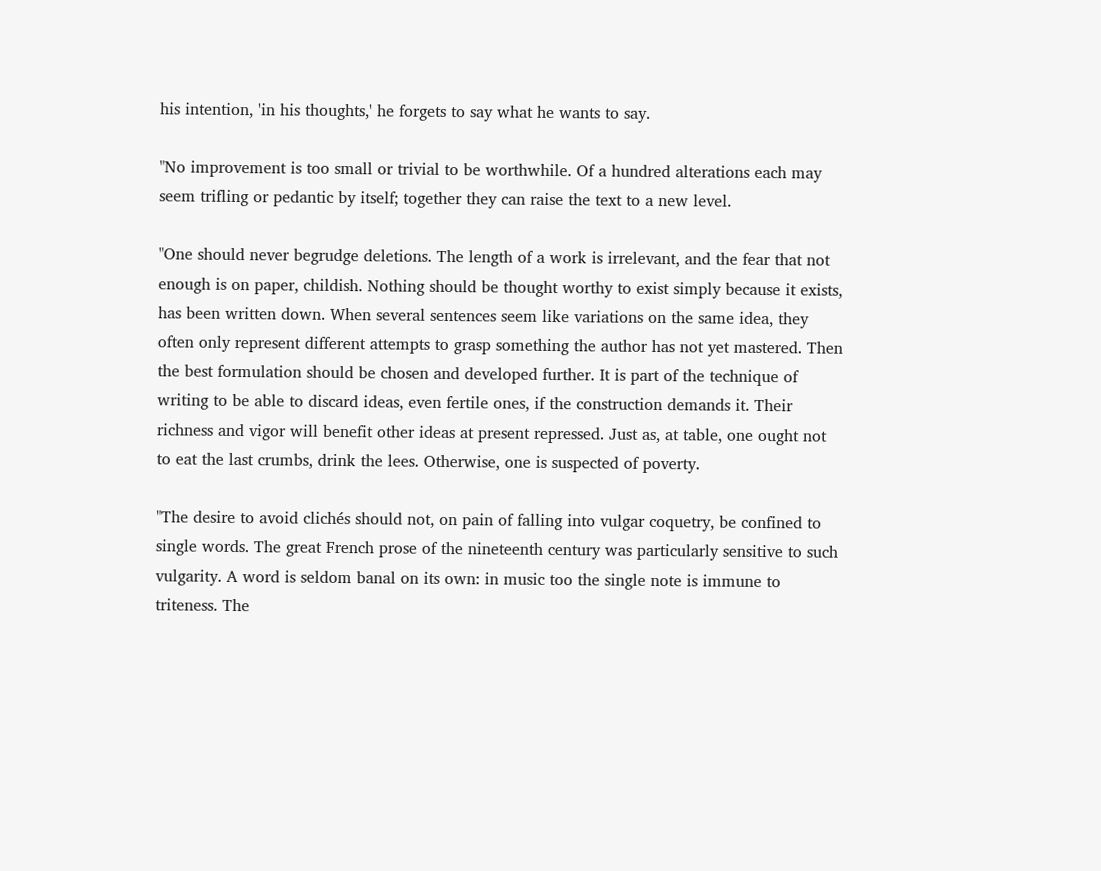his intention, 'in his thoughts,' he forgets to say what he wants to say.

"No improvement is too small or trivial to be worthwhile. Of a hundred alterations each may seem trifling or pedantic by itself; together they can raise the text to a new level.

"One should never begrudge deletions. The length of a work is irrelevant, and the fear that not enough is on paper, childish. Nothing should be thought worthy to exist simply because it exists, has been written down. When several sentences seem like variations on the same idea, they often only represent different attempts to grasp something the author has not yet mastered. Then the best formulation should be chosen and developed further. It is part of the technique of writing to be able to discard ideas, even fertile ones, if the construction demands it. Their richness and vigor will benefit other ideas at present repressed. Just as, at table, one ought not to eat the last crumbs, drink the lees. Otherwise, one is suspected of poverty.

"The desire to avoid clichés should not, on pain of falling into vulgar coquetry, be confined to single words. The great French prose of the nineteenth century was particularly sensitive to such vulgarity. A word is seldom banal on its own: in music too the single note is immune to triteness. The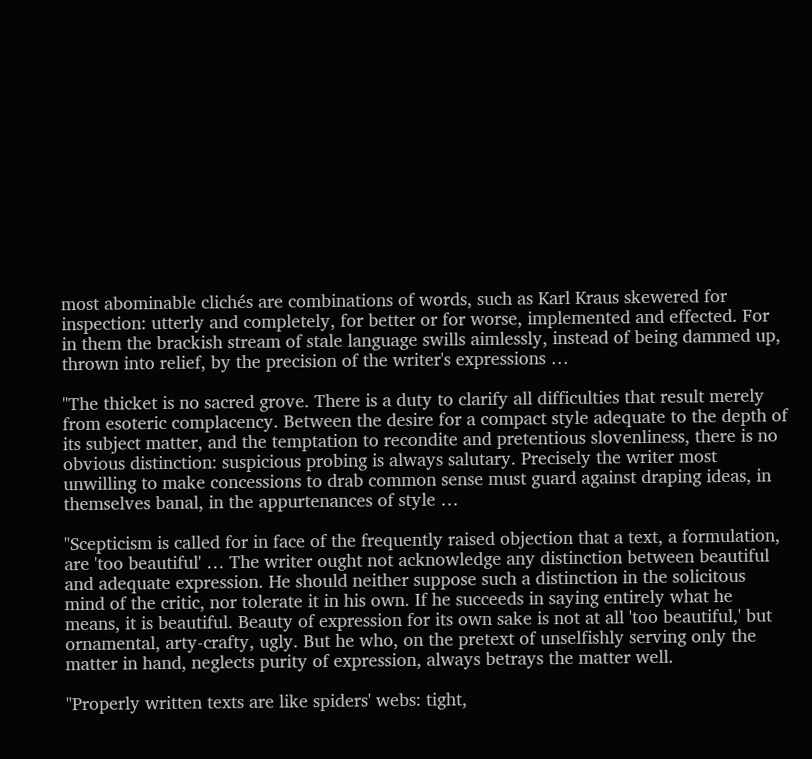most abominable clichés are combinations of words, such as Karl Kraus skewered for inspection: utterly and completely, for better or for worse, implemented and effected. For in them the brackish stream of stale language swills aimlessly, instead of being dammed up, thrown into relief, by the precision of the writer's expressions …

"The thicket is no sacred grove. There is a duty to clarify all difficulties that result merely from esoteric complacency. Between the desire for a compact style adequate to the depth of its subject matter, and the temptation to recondite and pretentious slovenliness, there is no obvious distinction: suspicious probing is always salutary. Precisely the writer most unwilling to make concessions to drab common sense must guard against draping ideas, in themselves banal, in the appurtenances of style …

"Scepticism is called for in face of the frequently raised objection that a text, a formulation, are 'too beautiful' … The writer ought not acknowledge any distinction between beautiful and adequate expression. He should neither suppose such a distinction in the solicitous mind of the critic, nor tolerate it in his own. If he succeeds in saying entirely what he means, it is beautiful. Beauty of expression for its own sake is not at all 'too beautiful,' but ornamental, arty-crafty, ugly. But he who, on the pretext of unselfishly serving only the matter in hand, neglects purity of expression, always betrays the matter well.

"Properly written texts are like spiders' webs: tight,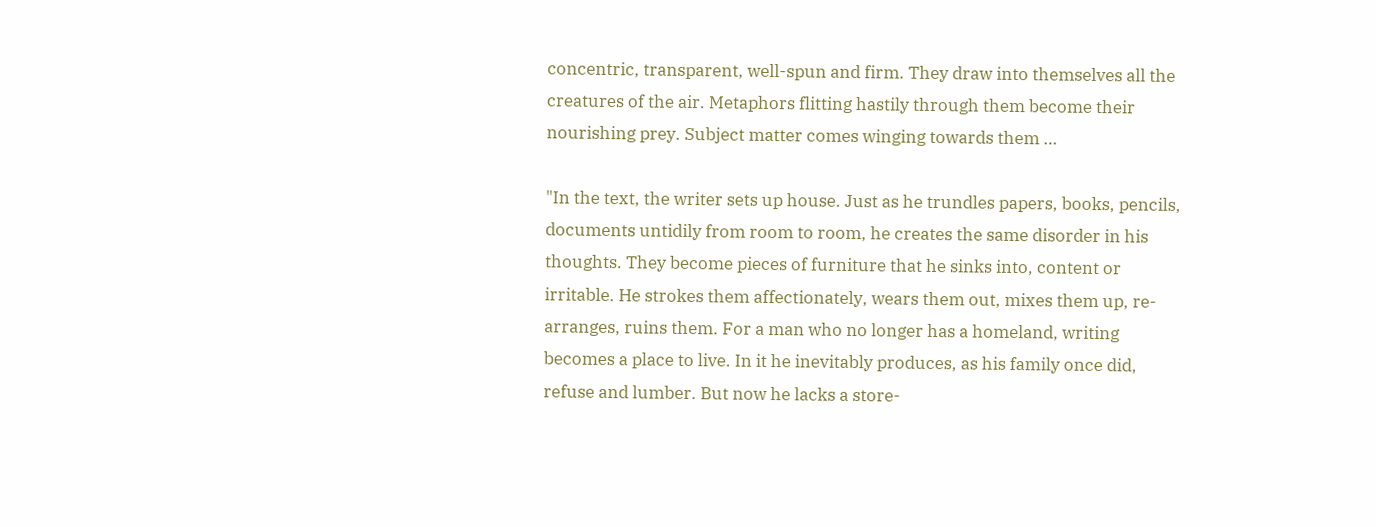concentric, transparent, well-spun and firm. They draw into themselves all the creatures of the air. Metaphors flitting hastily through them become their nourishing prey. Subject matter comes winging towards them …

"In the text, the writer sets up house. Just as he trundles papers, books, pencils, documents untidily from room to room, he creates the same disorder in his thoughts. They become pieces of furniture that he sinks into, content or irritable. He strokes them affectionately, wears them out, mixes them up, re-arranges, ruins them. For a man who no longer has a homeland, writing becomes a place to live. In it he inevitably produces, as his family once did, refuse and lumber. But now he lacks a store-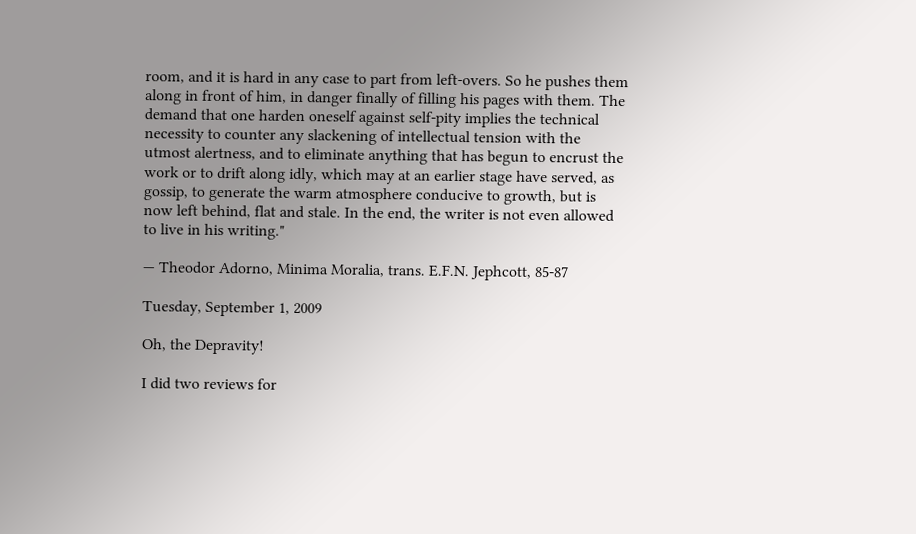room, and it is hard in any case to part from left-overs. So he pushes them along in front of him, in danger finally of filling his pages with them. The demand that one harden oneself against self-pity implies the technical necessity to counter any slackening of intellectual tension with the utmost alertness, and to eliminate anything that has begun to encrust the work or to drift along idly, which may at an earlier stage have served, as gossip, to generate the warm atmosphere conducive to growth, but is now left behind, flat and stale. In the end, the writer is not even allowed to live in his writing."

— Theodor Adorno, Minima Moralia, trans. E.F.N. Jephcott, 85-87

Tuesday, September 1, 2009

Oh, the Depravity!

I did two reviews for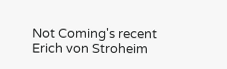Not Coming's recent Erich von Stroheim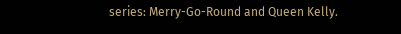series: Merry-Go-Round and Queen Kelly.